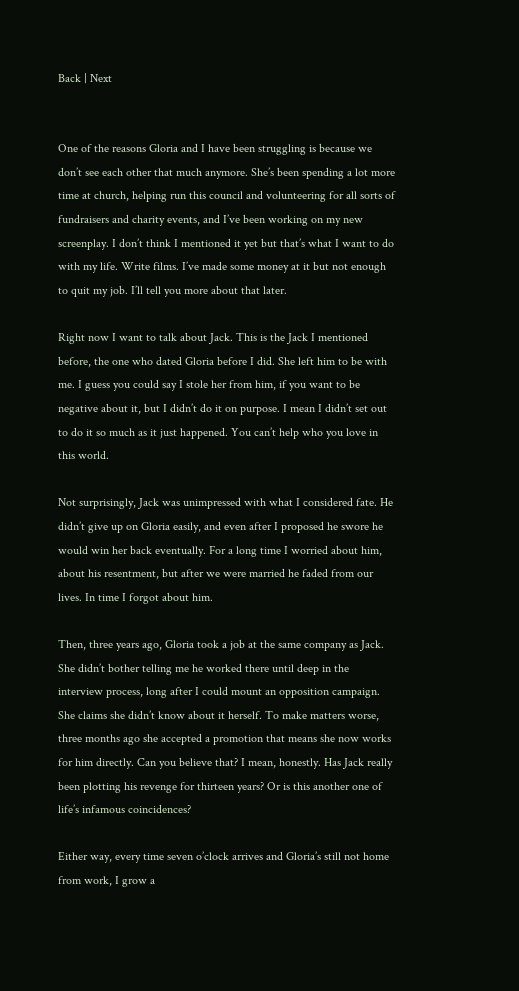Back | Next


One of the reasons Gloria and I have been struggling is because we don’t see each other that much anymore. She’s been spending a lot more time at church, helping run this council and volunteering for all sorts of fundraisers and charity events, and I’ve been working on my new screenplay. I don’t think I mentioned it yet but that’s what I want to do with my life. Write films. I’ve made some money at it but not enough to quit my job. I’ll tell you more about that later.

Right now I want to talk about Jack. This is the Jack I mentioned before, the one who dated Gloria before I did. She left him to be with me. I guess you could say I stole her from him, if you want to be negative about it, but I didn’t do it on purpose. I mean I didn’t set out to do it so much as it just happened. You can’t help who you love in this world.

Not surprisingly, Jack was unimpressed with what I considered fate. He didn’t give up on Gloria easily, and even after I proposed he swore he would win her back eventually. For a long time I worried about him, about his resentment, but after we were married he faded from our lives. In time I forgot about him.

Then, three years ago, Gloria took a job at the same company as Jack. She didn’t bother telling me he worked there until deep in the interview process, long after I could mount an opposition campaign. She claims she didn’t know about it herself. To make matters worse, three months ago she accepted a promotion that means she now works for him directly. Can you believe that? I mean, honestly. Has Jack really been plotting his revenge for thirteen years? Or is this another one of life’s infamous coincidences?

Either way, every time seven o’clock arrives and Gloria’s still not home from work, I grow a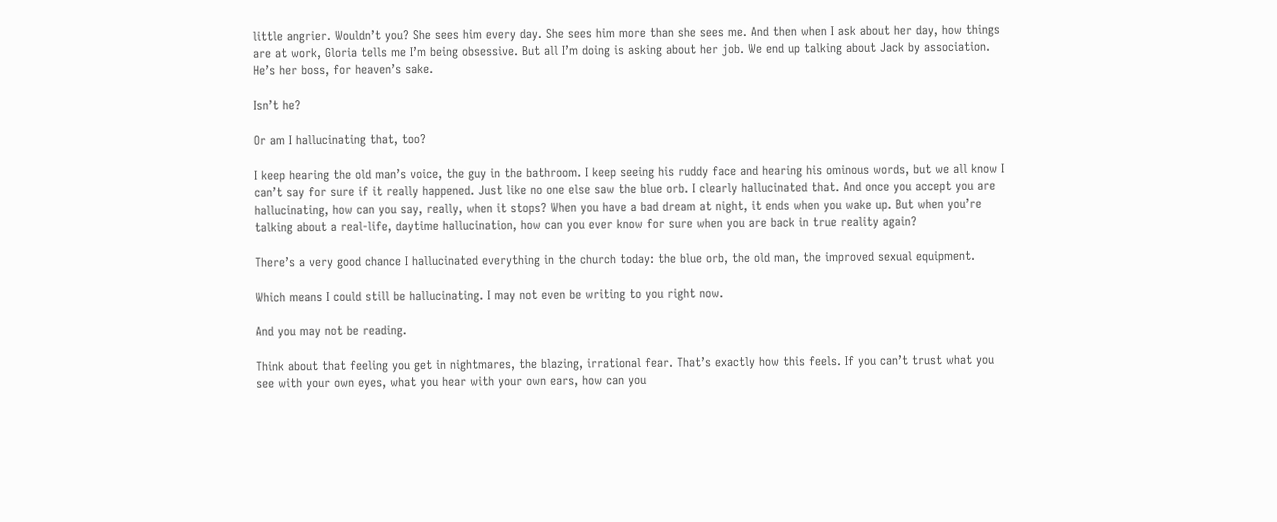little angrier. Wouldn’t you? She sees him every day. She sees him more than she sees me. And then when I ask about her day, how things are at work, Gloria tells me I’m being obsessive. But all I’m doing is asking about her job. We end up talking about Jack by association. He’s her boss, for heaven’s sake.

Isn’t he?

Or am I hallucinating that, too?

I keep hearing the old man’s voice, the guy in the bathroom. I keep seeing his ruddy face and hearing his ominous words, but we all know I can’t say for sure if it really happened. Just like no one else saw the blue orb. I clearly hallucinated that. And once you accept you are hallucinating, how can you say, really, when it stops? When you have a bad dream at night, it ends when you wake up. But when you’re talking about a real-life, daytime hallucination, how can you ever know for sure when you are back in true reality again?

There’s a very good chance I hallucinated everything in the church today: the blue orb, the old man, the improved sexual equipment.

Which means I could still be hallucinating. I may not even be writing to you right now.

And you may not be reading.

Think about that feeling you get in nightmares, the blazing, irrational fear. That’s exactly how this feels. If you can’t trust what you see with your own eyes, what you hear with your own ears, how can you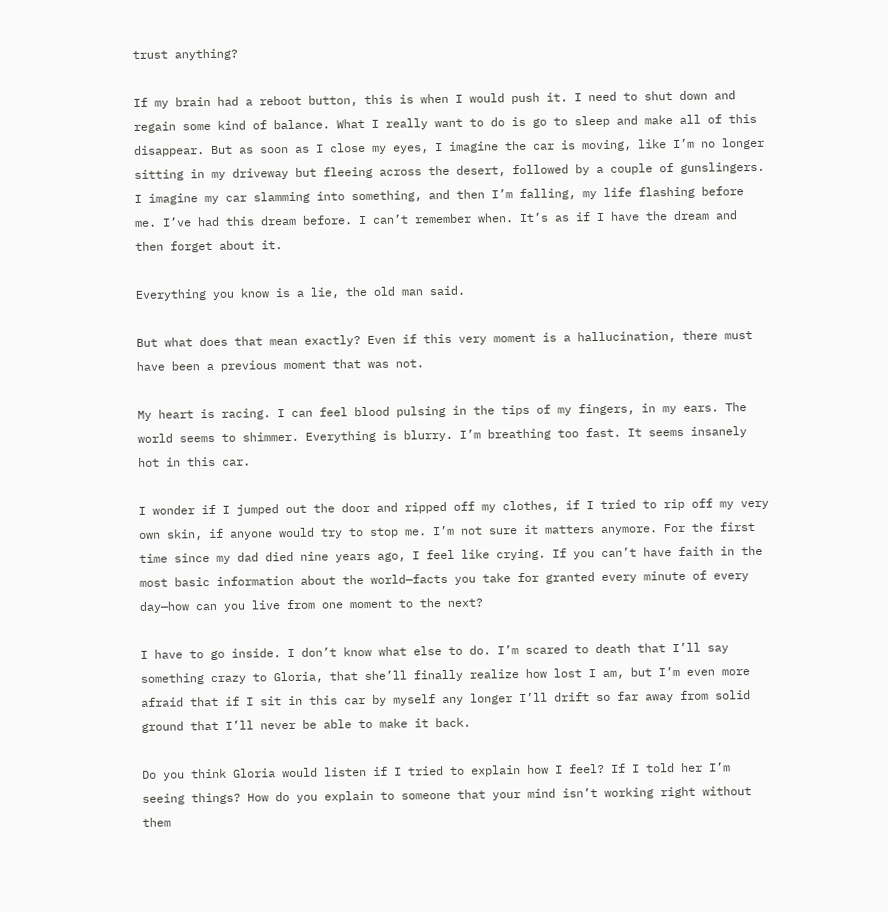trust anything?

If my brain had a reboot button, this is when I would push it. I need to shut down and regain some kind of balance. What I really want to do is go to sleep and make all of this disappear. But as soon as I close my eyes, I imagine the car is moving, like I’m no longer sitting in my driveway but fleeing across the desert, followed by a couple of gunslingers. I imagine my car slamming into something, and then I’m falling, my life flashing before me. I’ve had this dream before. I can’t remember when. It’s as if I have the dream and then forget about it.

Everything you know is a lie, the old man said.

But what does that mean exactly? Even if this very moment is a hallucination, there must have been a previous moment that was not.

My heart is racing. I can feel blood pulsing in the tips of my fingers, in my ears. The world seems to shimmer. Everything is blurry. I’m breathing too fast. It seems insanely hot in this car.

I wonder if I jumped out the door and ripped off my clothes, if I tried to rip off my very own skin, if anyone would try to stop me. I’m not sure it matters anymore. For the first time since my dad died nine years ago, I feel like crying. If you can’t have faith in the most basic information about the world—facts you take for granted every minute of every day—how can you live from one moment to the next?

I have to go inside. I don’t know what else to do. I’m scared to death that I’ll say something crazy to Gloria, that she’ll finally realize how lost I am, but I’m even more afraid that if I sit in this car by myself any longer I’ll drift so far away from solid ground that I’ll never be able to make it back.

Do you think Gloria would listen if I tried to explain how I feel? If I told her I’m seeing things? How do you explain to someone that your mind isn’t working right without them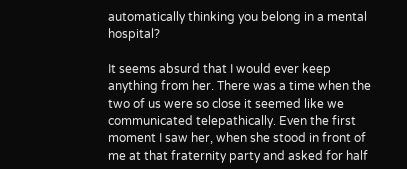automatically thinking you belong in a mental hospital?

It seems absurd that I would ever keep anything from her. There was a time when the two of us were so close it seemed like we communicated telepathically. Even the first moment I saw her, when she stood in front of me at that fraternity party and asked for half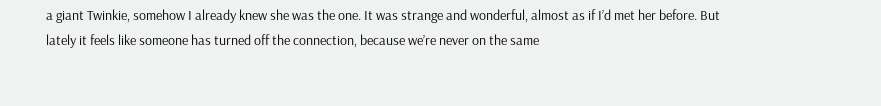a giant Twinkie, somehow I already knew she was the one. It was strange and wonderful, almost as if I’d met her before. But lately it feels like someone has turned off the connection, because we’re never on the same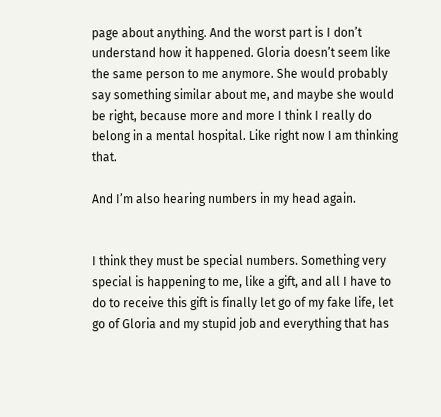page about anything. And the worst part is I don’t understand how it happened. Gloria doesn’t seem like the same person to me anymore. She would probably say something similar about me, and maybe she would be right, because more and more I think I really do belong in a mental hospital. Like right now I am thinking that.

And I’m also hearing numbers in my head again.


I think they must be special numbers. Something very special is happening to me, like a gift, and all I have to do to receive this gift is finally let go of my fake life, let go of Gloria and my stupid job and everything that has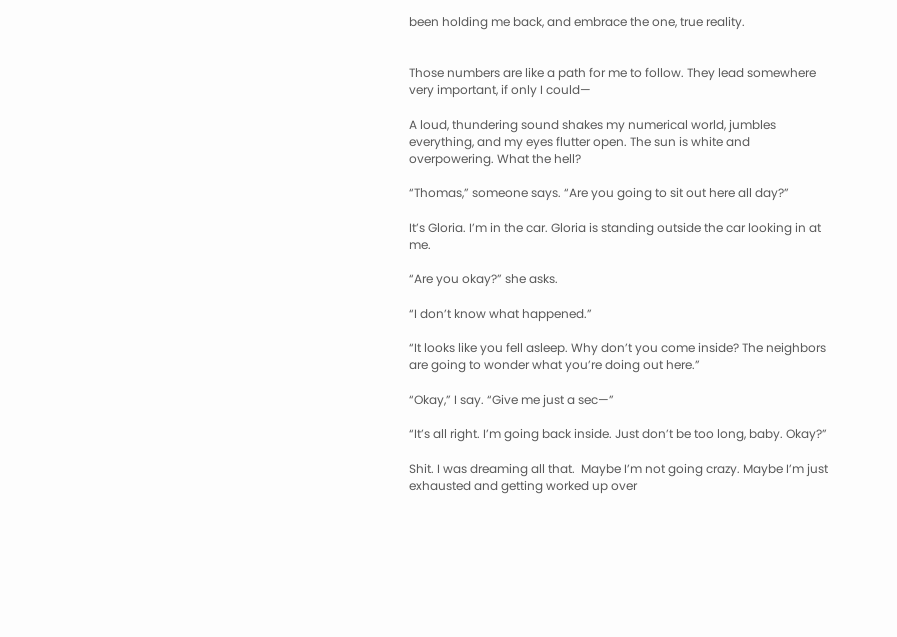been holding me back, and embrace the one, true reality.


Those numbers are like a path for me to follow. They lead somewhere very important, if only I could—

A loud, thundering sound shakes my numerical world, jumbles everything, and my eyes flutter open. The sun is white and overpowering. What the hell?

“Thomas,” someone says. “Are you going to sit out here all day?”

It’s Gloria. I’m in the car. Gloria is standing outside the car looking in at me.

“Are you okay?” she asks.

“I don’t know what happened.”

“It looks like you fell asleep. Why don’t you come inside? The neighbors are going to wonder what you’re doing out here.”

“Okay,” I say. “Give me just a sec—”

“It’s all right. I’m going back inside. Just don’t be too long, baby. Okay?”

Shit. I was dreaming all that.  Maybe I’m not going crazy. Maybe I’m just exhausted and getting worked up over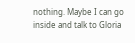nothing. Maybe I can go inside and talk to Gloria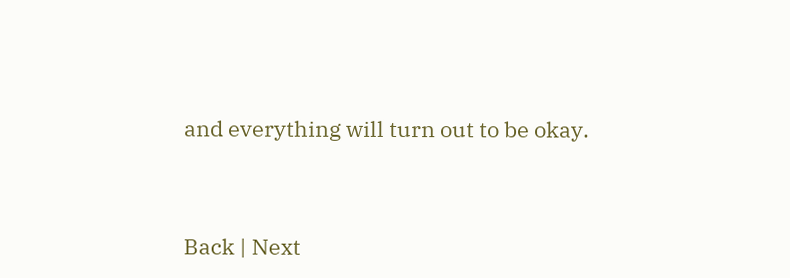and everything will turn out to be okay.


Back | Next